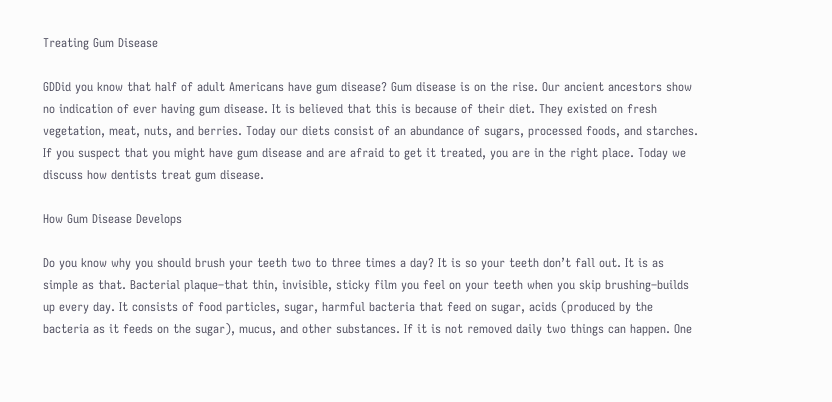Treating Gum Disease

GDDid you know that half of adult Americans have gum disease? Gum disease is on the rise. Our ancient ancestors show no indication of ever having gum disease. It is believed that this is because of their diet. They existed on fresh vegetation, meat, nuts, and berries. Today our diets consist of an abundance of sugars, processed foods, and starches. If you suspect that you might have gum disease and are afraid to get it treated, you are in the right place. Today we discuss how dentists treat gum disease.

How Gum Disease Develops

Do you know why you should brush your teeth two to three times a day? It is so your teeth don’t fall out. It is as simple as that. Bacterial plaque–that thin, invisible, sticky film you feel on your teeth when you skip brushing–builds up every day. It consists of food particles, sugar, harmful bacteria that feed on sugar, acids (produced by the bacteria as it feeds on the sugar), mucus, and other substances. If it is not removed daily two things can happen. One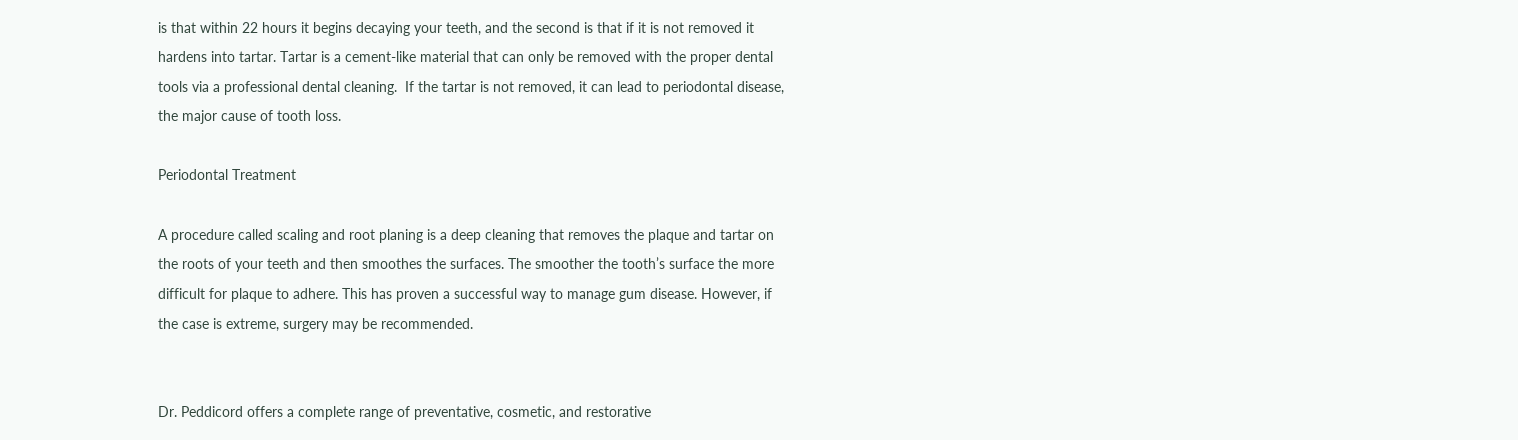is that within 22 hours it begins decaying your teeth, and the second is that if it is not removed it hardens into tartar. Tartar is a cement-like material that can only be removed with the proper dental tools via a professional dental cleaning.  If the tartar is not removed, it can lead to periodontal disease, the major cause of tooth loss.

Periodontal Treatment

A procedure called scaling and root planing is a deep cleaning that removes the plaque and tartar on the roots of your teeth and then smoothes the surfaces. The smoother the tooth’s surface the more difficult for plaque to adhere. This has proven a successful way to manage gum disease. However, if the case is extreme, surgery may be recommended.


Dr. Peddicord offers a complete range of preventative, cosmetic, and restorative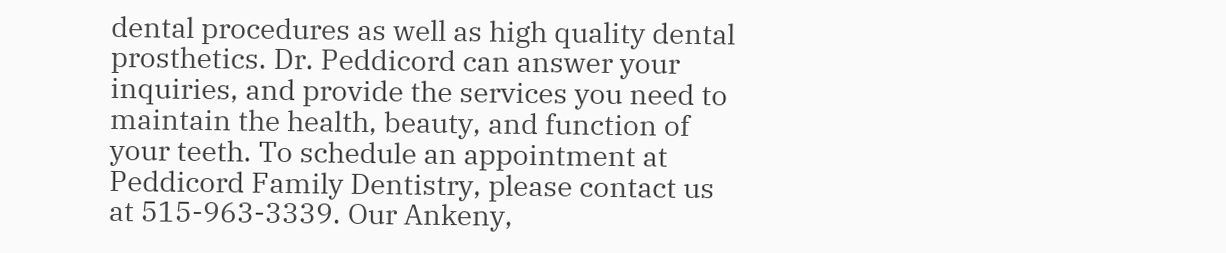dental procedures as well as high quality dental prosthetics. Dr. Peddicord can answer your inquiries, and provide the services you need to maintain the health, beauty, and function of your teeth. To schedule an appointment at Peddicord Family Dentistry, please contact us at 515-963-3339. Our Ankeny,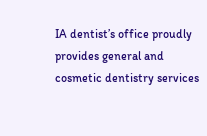IA dentist’s office proudly provides general and cosmetic dentistry services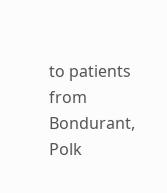to patients from Bondurant, Polk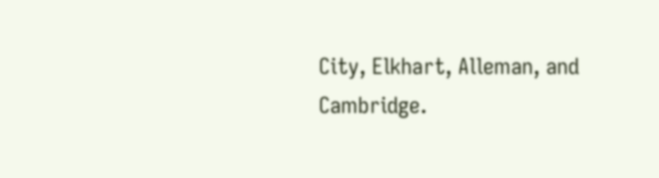City, Elkhart, Alleman, and Cambridge.